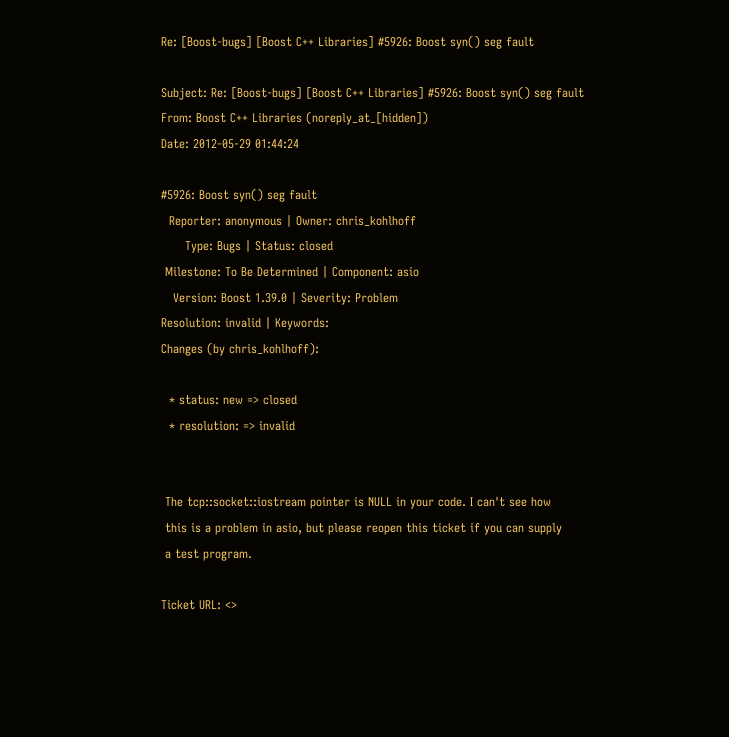Re: [Boost-bugs] [Boost C++ Libraries] #5926: Boost syn() seg fault

Subject: Re: [Boost-bugs] [Boost C++ Libraries] #5926: Boost syn() seg fault
From: Boost C++ Libraries (noreply_at_[hidden])
Date: 2012-05-29 01:44:24

#5926: Boost syn() seg fault
  Reporter: anonymous | Owner: chris_kohlhoff
      Type: Bugs | Status: closed
 Milestone: To Be Determined | Component: asio
   Version: Boost 1.39.0 | Severity: Problem
Resolution: invalid | Keywords:
Changes (by chris_kohlhoff):

  * status: new => closed
  * resolution: => invalid


 The tcp::socket::iostream pointer is NULL in your code. I can't see how
 this is a problem in asio, but please reopen this ticket if you can supply
 a test program.

Ticket URL: <>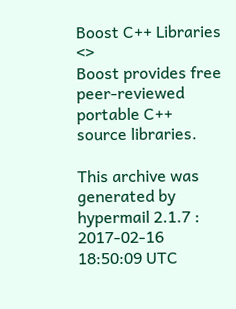Boost C++ Libraries <>
Boost provides free peer-reviewed portable C++ source libraries.

This archive was generated by hypermail 2.1.7 : 2017-02-16 18:50:09 UTC